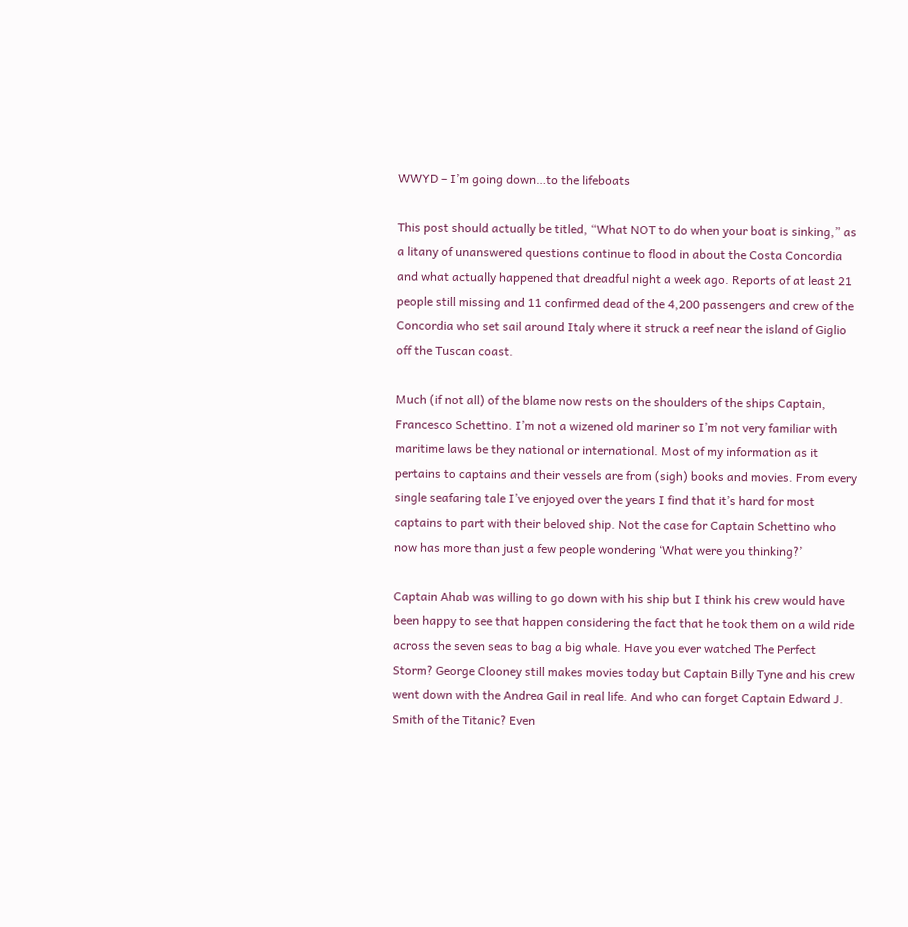WWYD – I’m going down…to the lifeboats

This post should actually be titled, “What NOT to do when your boat is sinking,” as a litany of unanswered questions continue to flood in about the Costa Concordia and what actually happened that dreadful night a week ago. Reports of at least 21 people still missing and 11 confirmed dead of the 4,200 passengers and crew of the Concordia who set sail around Italy where it struck a reef near the island of Giglio off the Tuscan coast.

Much (if not all) of the blame now rests on the shoulders of the ships Captain, Francesco Schettino. I’m not a wizened old mariner so I’m not very familiar with maritime laws be they national or international. Most of my information as it pertains to captains and their vessels are from (sigh) books and movies. From every single seafaring tale I’ve enjoyed over the years I find that it’s hard for most captains to part with their beloved ship. Not the case for Captain Schettino who now has more than just a few people wondering ‘What were you thinking?’

Captain Ahab was willing to go down with his ship but I think his crew would have been happy to see that happen considering the fact that he took them on a wild ride across the seven seas to bag a big whale. Have you ever watched The Perfect Storm? George Clooney still makes movies today but Captain Billy Tyne and his crew went down with the Andrea Gail in real life. And who can forget Captain Edward J. Smith of the Titanic? Even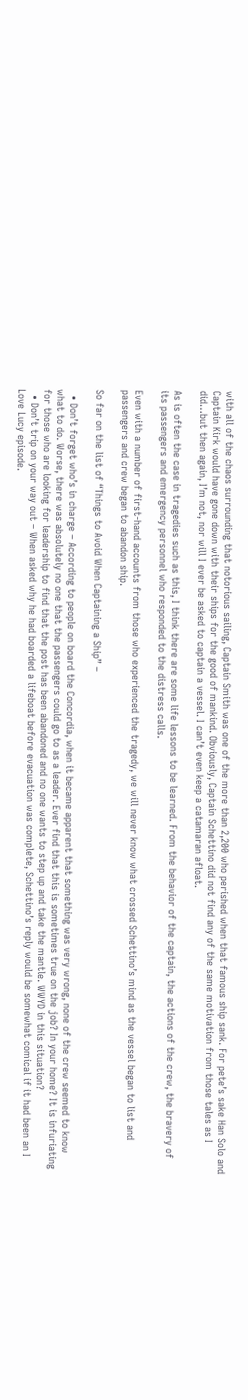with all of the chaos surrounding that notorious sailing, Captain Smith was one of the more than 2,200 who perished when that famous ship sank. For pete’s sake Han Solo and Captain Kirk would have gone down with their ships for the good of mankind. Obviously, Captain Schettino did not find any of the same motivation from those tales as I did…but then again, I’m not, nor will I ever be asked to captain a vessel. I can’t even keep a catamaran afloat.

As is often the case in tragedies such as this, I think there are some life lessons to be learned. From the behavior of the captain, the actions of the crew, the bravery of its passengers and emergency personnel who responded to the distress calls.

Even with a number of first-hand accounts from those who experienced the tragedy, we will never know what crossed Schettino’s mind as the vessel began to list and passengers and crew began to abandon ship.

So far on the list of “Things to Avoid When Captaining a Ship” –

  • Don’t forget who’s in charge – According to people on board the Concordia, when it became apparent that something was very wrong, none of the crew seemed to know what to do. Worse, there was absolutely no one that the passengers could go to as a leader. Ever find that this is sometimes true on the job? In your home? It is infuriating for those who are looking for leadership to find that the post has been abandoned and no one wants to step up and take the mantle. WWYD in this situation?
  • Don’t trip on your way out – When asked why he had boarded a lifeboat before evacuation was complete, Schettino’s reply would be somewhat comical if it had been an I Love Lucy episode.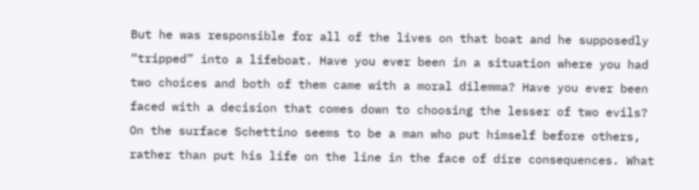But he was responsible for all of the lives on that boat and he supposedly “tripped” into a lifeboat. Have you ever been in a situation where you had two choices and both of them came with a moral dilemma? Have you ever been faced with a decision that comes down to choosing the lesser of two evils? On the surface Schettino seems to be a man who put himself before others, rather than put his life on the line in the face of dire consequences. What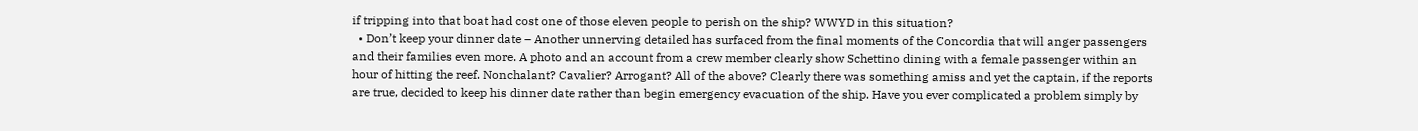if tripping into that boat had cost one of those eleven people to perish on the ship? WWYD in this situation?
  • Don’t keep your dinner date – Another unnerving detailed has surfaced from the final moments of the Concordia that will anger passengers and their families even more. A photo and an account from a crew member clearly show Schettino dining with a female passenger within an hour of hitting the reef. Nonchalant? Cavalier? Arrogant? All of the above? Clearly there was something amiss and yet the captain, if the reports are true, decided to keep his dinner date rather than begin emergency evacuation of the ship. Have you ever complicated a problem simply by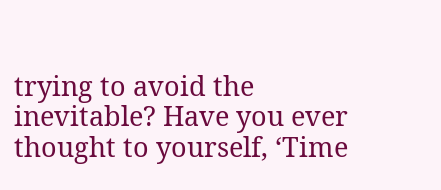trying to avoid the inevitable? Have you ever thought to yourself, ‘Time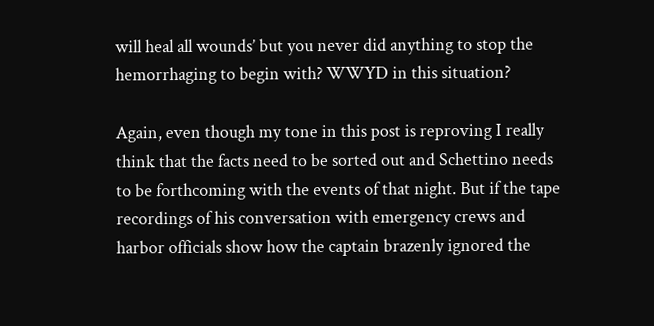will heal all wounds’ but you never did anything to stop the hemorrhaging to begin with? WWYD in this situation?

Again, even though my tone in this post is reproving I really think that the facts need to be sorted out and Schettino needs to be forthcoming with the events of that night. But if the tape recordings of his conversation with emergency crews and harbor officials show how the captain brazenly ignored the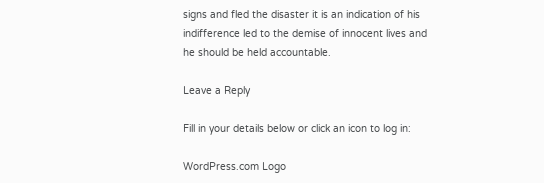signs and fled the disaster it is an indication of his indifference led to the demise of innocent lives and he should be held accountable.

Leave a Reply

Fill in your details below or click an icon to log in:

WordPress.com Logo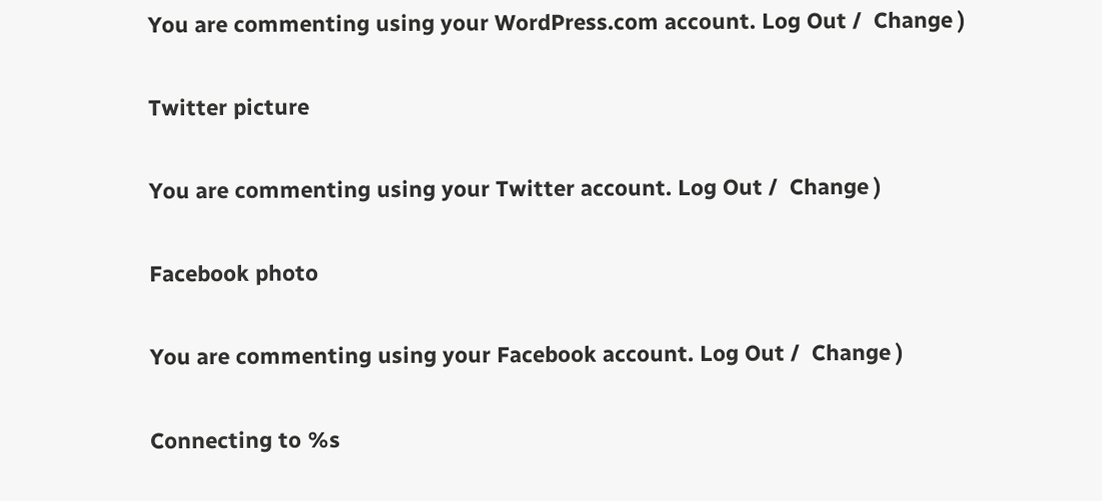You are commenting using your WordPress.com account. Log Out /  Change )

Twitter picture

You are commenting using your Twitter account. Log Out /  Change )

Facebook photo

You are commenting using your Facebook account. Log Out /  Change )

Connecting to %s